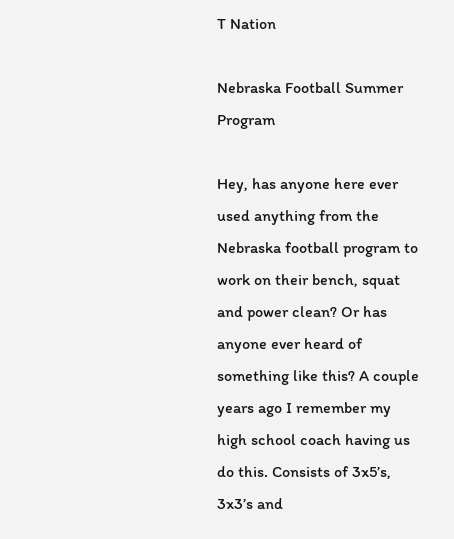T Nation

Nebraska Football Summer Program

Hey, has anyone here ever used anything from the Nebraska football program to work on their bench, squat and power clean? Or has anyone ever heard of something like this? A couple years ago I remember my high school coach having us do this. Consists of 3x5’s, 3x3’s and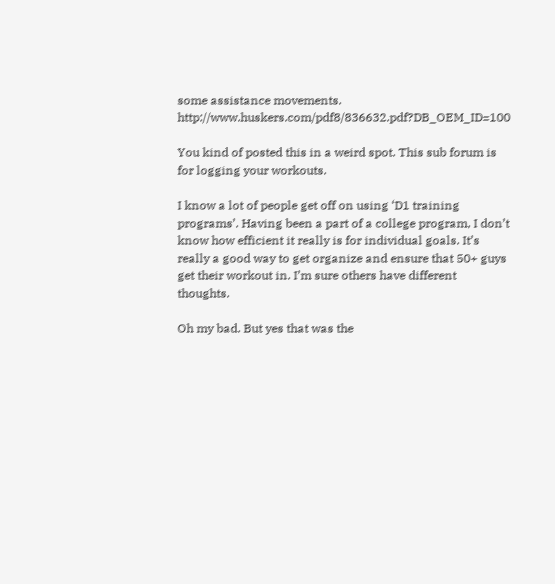some assistance movements. http://www.huskers.com/pdf8/836632.pdf?DB_OEM_ID=100

You kind of posted this in a weird spot. This sub forum is for logging your workouts.

I know a lot of people get off on using ‘D1 training programs’. Having been a part of a college program, I don’t know how efficient it really is for individual goals. It’s really a good way to get organize and ensure that 50+ guys get their workout in. I’m sure others have different thoughts.

Oh my bad. But yes that was the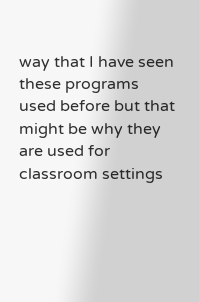way that I have seen these programs used before but that might be why they are used for classroom settings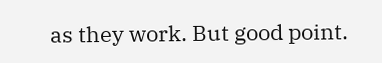as they work. But good point.